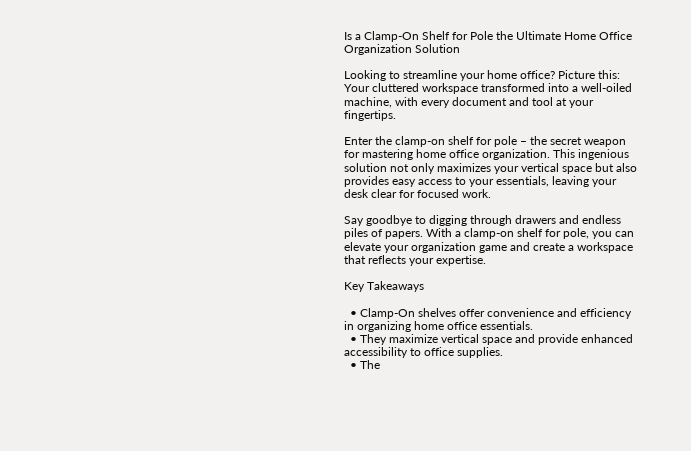Is a Clamp-On Shelf for Pole the Ultimate Home Office Organization Solution

Looking to streamline your home office? Picture this: Your cluttered workspace transformed into a well-oiled machine, with every document and tool at your fingertips.

Enter the clamp-on shelf for pole – the secret weapon for mastering home office organization. This ingenious solution not only maximizes your vertical space but also provides easy access to your essentials, leaving your desk clear for focused work.

Say goodbye to digging through drawers and endless piles of papers. With a clamp-on shelf for pole, you can elevate your organization game and create a workspace that reflects your expertise.

Key Takeaways

  • Clamp-On shelves offer convenience and efficiency in organizing home office essentials.
  • They maximize vertical space and provide enhanced accessibility to office supplies.
  • The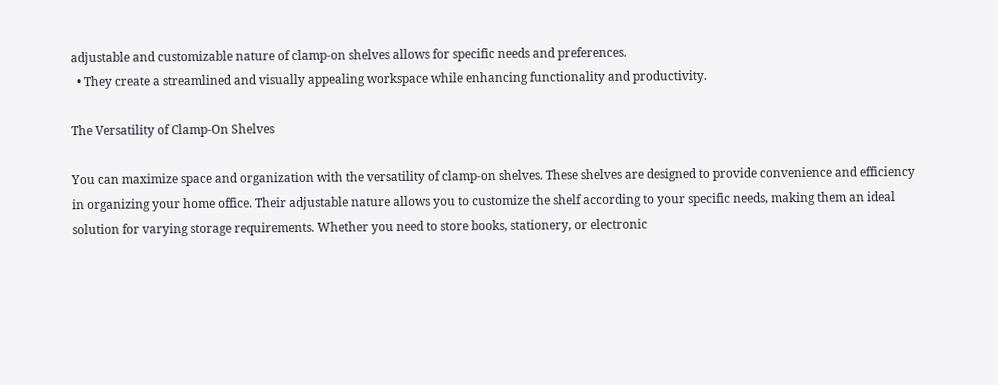adjustable and customizable nature of clamp-on shelves allows for specific needs and preferences.
  • They create a streamlined and visually appealing workspace while enhancing functionality and productivity.

The Versatility of Clamp-On Shelves

You can maximize space and organization with the versatility of clamp-on shelves. These shelves are designed to provide convenience and efficiency in organizing your home office. Their adjustable nature allows you to customize the shelf according to your specific needs, making them an ideal solution for varying storage requirements. Whether you need to store books, stationery, or electronic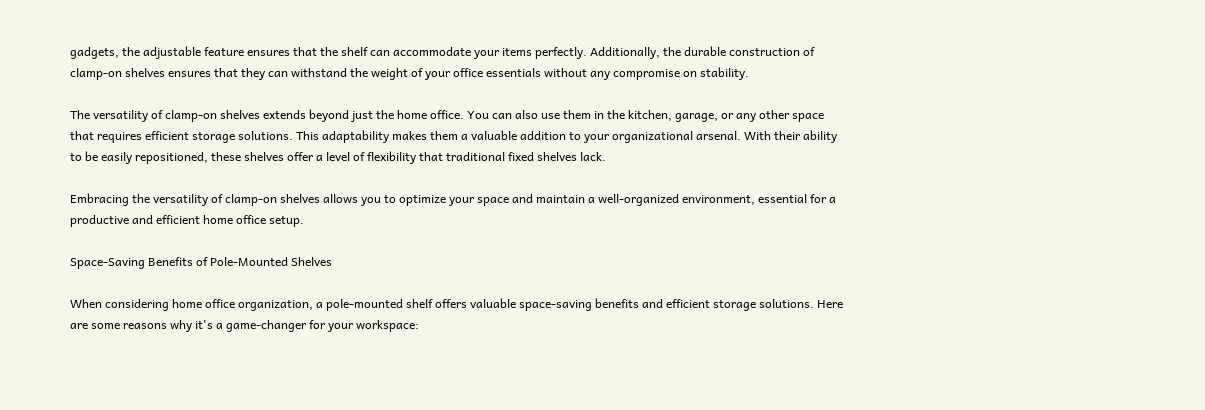gadgets, the adjustable feature ensures that the shelf can accommodate your items perfectly. Additionally, the durable construction of clamp-on shelves ensures that they can withstand the weight of your office essentials without any compromise on stability.

The versatility of clamp-on shelves extends beyond just the home office. You can also use them in the kitchen, garage, or any other space that requires efficient storage solutions. This adaptability makes them a valuable addition to your organizational arsenal. With their ability to be easily repositioned, these shelves offer a level of flexibility that traditional fixed shelves lack.

Embracing the versatility of clamp-on shelves allows you to optimize your space and maintain a well-organized environment, essential for a productive and efficient home office setup.

Space-Saving Benefits of Pole-Mounted Shelves

When considering home office organization, a pole-mounted shelf offers valuable space-saving benefits and efficient storage solutions. Here are some reasons why it's a game-changer for your workspace: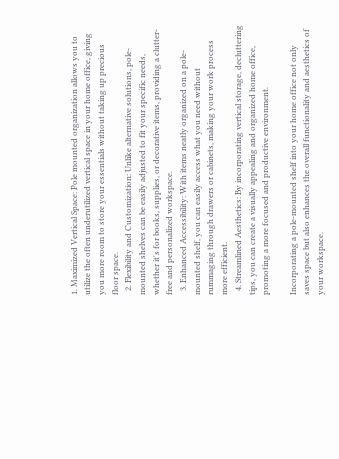1. Maximized Vertical Space: Pole mounted organization allows you to utilize the often underutilized vertical space in your home office, giving you more room to store your essentials without taking up precious floor space.
  2. Flexibility and Customization: Unlike alternative solutions, pole-mounted shelves can be easily adjusted to fit your specific needs, whether it's for books, supplies, or decorative items, providing a clutter-free and personalized workspace.
  3. Enhanced Accessibility: With items neatly organized on a pole-mounted shelf, you can easily access what you need without rummaging through drawers or cabinets, making your work process more efficient.
  4. Streamlined Aesthetics: By incorporating vertical storage, decluttering tips, you can create a visually appealing and organized home office, promoting a more focused and productive environment.

Incorporating a pole-mounted shelf into your home office not only saves space but also enhances the overall functionality and aesthetics of your workspace.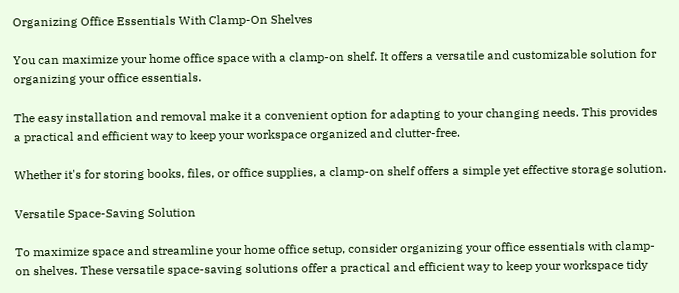Organizing Office Essentials With Clamp-On Shelves

You can maximize your home office space with a clamp-on shelf. It offers a versatile and customizable solution for organizing your office essentials.

The easy installation and removal make it a convenient option for adapting to your changing needs. This provides a practical and efficient way to keep your workspace organized and clutter-free.

Whether it's for storing books, files, or office supplies, a clamp-on shelf offers a simple yet effective storage solution.

Versatile Space-Saving Solution

To maximize space and streamline your home office setup, consider organizing your office essentials with clamp-on shelves. These versatile space-saving solutions offer a practical and efficient way to keep your workspace tidy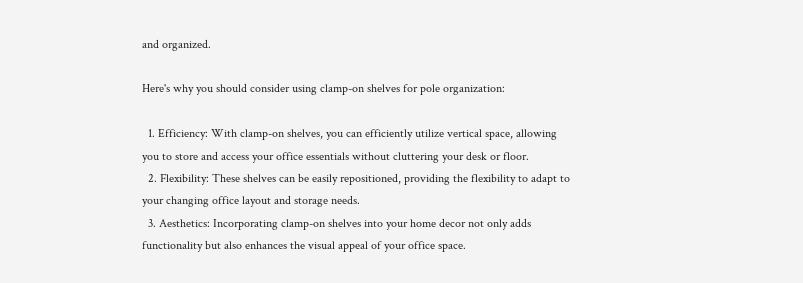and organized.

Here's why you should consider using clamp-on shelves for pole organization:

  1. Efficiency: With clamp-on shelves, you can efficiently utilize vertical space, allowing you to store and access your office essentials without cluttering your desk or floor.
  2. Flexibility: These shelves can be easily repositioned, providing the flexibility to adapt to your changing office layout and storage needs.
  3. Aesthetics: Incorporating clamp-on shelves into your home decor not only adds functionality but also enhances the visual appeal of your office space.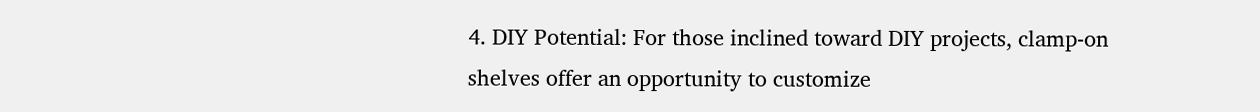4. DIY Potential: For those inclined toward DIY projects, clamp-on shelves offer an opportunity to customize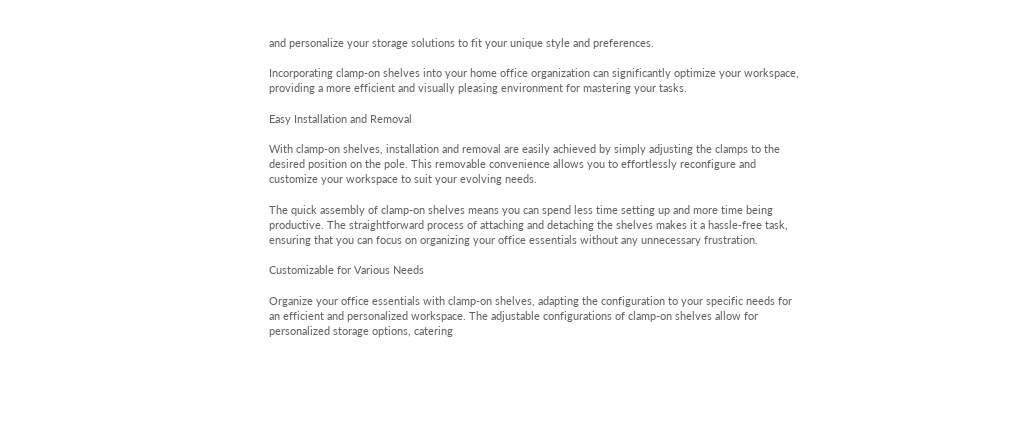and personalize your storage solutions to fit your unique style and preferences.

Incorporating clamp-on shelves into your home office organization can significantly optimize your workspace, providing a more efficient and visually pleasing environment for mastering your tasks.

Easy Installation and Removal

With clamp-on shelves, installation and removal are easily achieved by simply adjusting the clamps to the desired position on the pole. This removable convenience allows you to effortlessly reconfigure and customize your workspace to suit your evolving needs.

The quick assembly of clamp-on shelves means you can spend less time setting up and more time being productive. The straightforward process of attaching and detaching the shelves makes it a hassle-free task, ensuring that you can focus on organizing your office essentials without any unnecessary frustration.

Customizable for Various Needs

Organize your office essentials with clamp-on shelves, adapting the configuration to your specific needs for an efficient and personalized workspace. The adjustable configurations of clamp-on shelves allow for personalized storage options, catering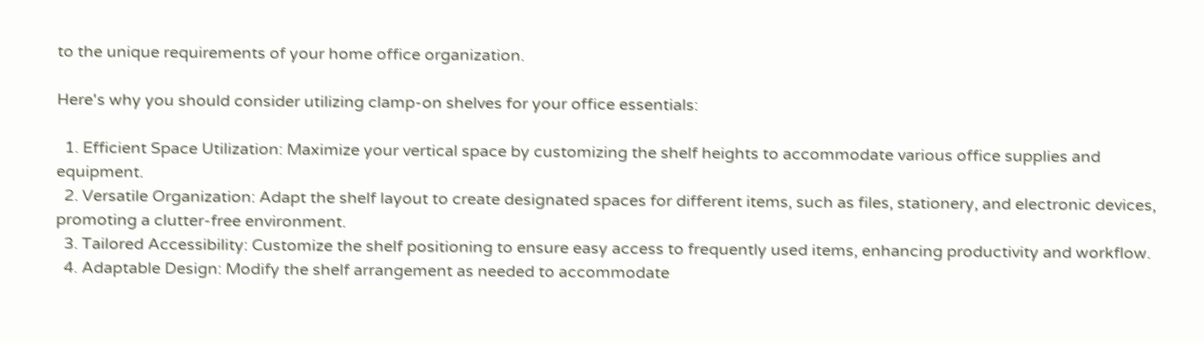to the unique requirements of your home office organization.

Here's why you should consider utilizing clamp-on shelves for your office essentials:

  1. Efficient Space Utilization: Maximize your vertical space by customizing the shelf heights to accommodate various office supplies and equipment.
  2. Versatile Organization: Adapt the shelf layout to create designated spaces for different items, such as files, stationery, and electronic devices, promoting a clutter-free environment.
  3. Tailored Accessibility: Customize the shelf positioning to ensure easy access to frequently used items, enhancing productivity and workflow.
  4. Adaptable Design: Modify the shelf arrangement as needed to accommodate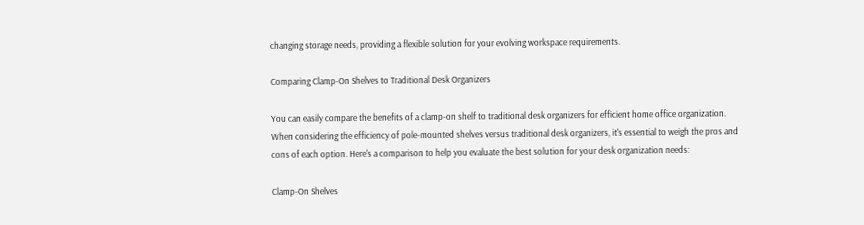changing storage needs, providing a flexible solution for your evolving workspace requirements.

Comparing Clamp-On Shelves to Traditional Desk Organizers

You can easily compare the benefits of a clamp-on shelf to traditional desk organizers for efficient home office organization. When considering the efficiency of pole-mounted shelves versus traditional desk organizers, it's essential to weigh the pros and cons of each option. Here's a comparison to help you evaluate the best solution for your desk organization needs:

Clamp-On Shelves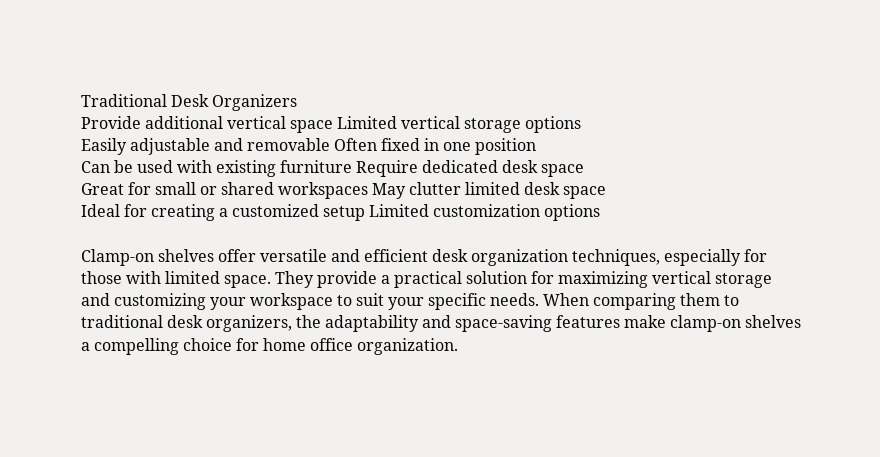Traditional Desk Organizers
Provide additional vertical space Limited vertical storage options
Easily adjustable and removable Often fixed in one position
Can be used with existing furniture Require dedicated desk space
Great for small or shared workspaces May clutter limited desk space
Ideal for creating a customized setup Limited customization options

Clamp-on shelves offer versatile and efficient desk organization techniques, especially for those with limited space. They provide a practical solution for maximizing vertical storage and customizing your workspace to suit your specific needs. When comparing them to traditional desk organizers, the adaptability and space-saving features make clamp-on shelves a compelling choice for home office organization.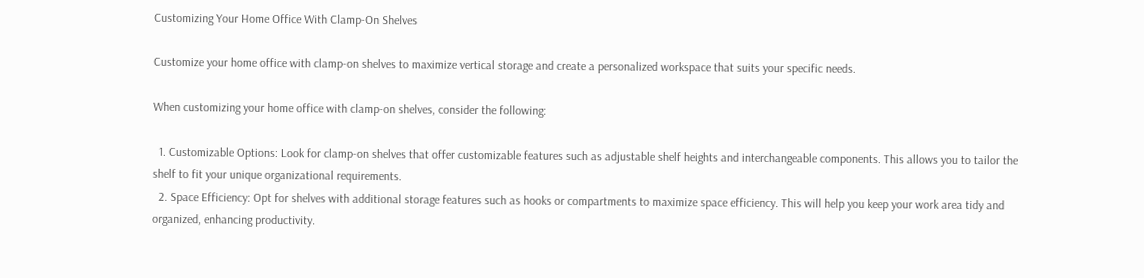Customizing Your Home Office With Clamp-On Shelves

Customize your home office with clamp-on shelves to maximize vertical storage and create a personalized workspace that suits your specific needs.

When customizing your home office with clamp-on shelves, consider the following:

  1. Customizable Options: Look for clamp-on shelves that offer customizable features such as adjustable shelf heights and interchangeable components. This allows you to tailor the shelf to fit your unique organizational requirements.
  2. Space Efficiency: Opt for shelves with additional storage features such as hooks or compartments to maximize space efficiency. This will help you keep your work area tidy and organized, enhancing productivity.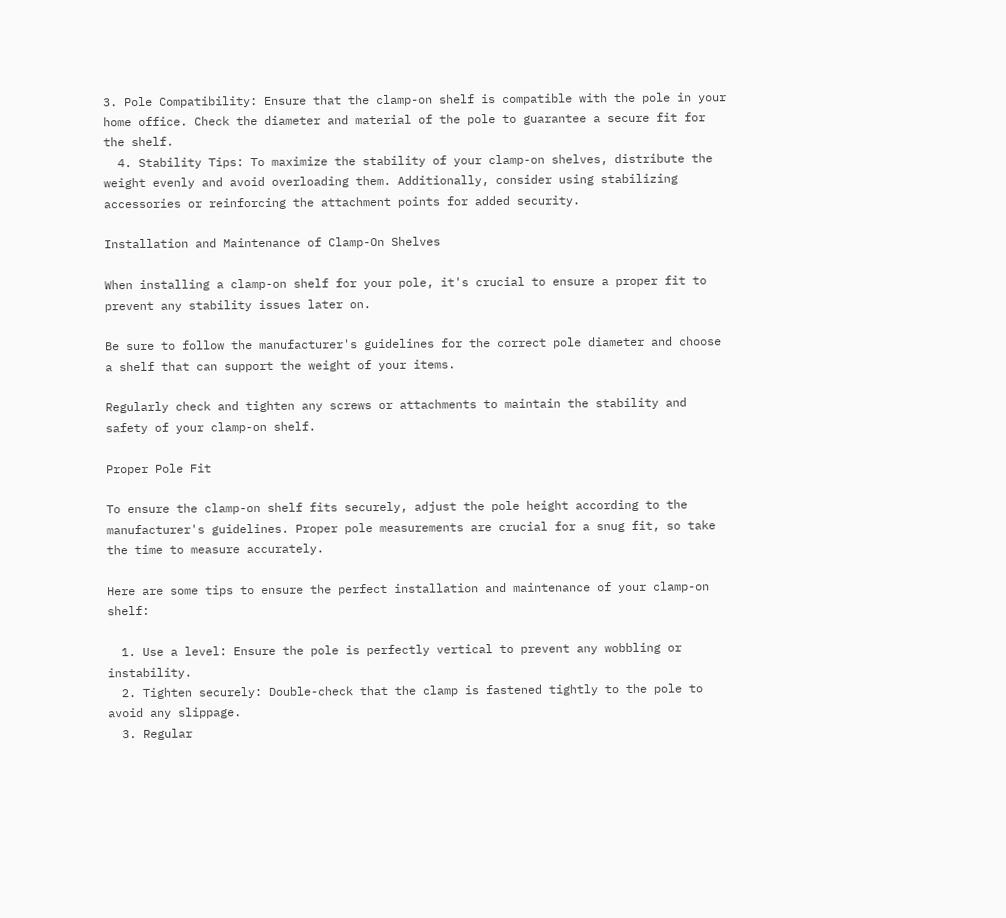3. Pole Compatibility: Ensure that the clamp-on shelf is compatible with the pole in your home office. Check the diameter and material of the pole to guarantee a secure fit for the shelf.
  4. Stability Tips: To maximize the stability of your clamp-on shelves, distribute the weight evenly and avoid overloading them. Additionally, consider using stabilizing accessories or reinforcing the attachment points for added security.

Installation and Maintenance of Clamp-On Shelves

When installing a clamp-on shelf for your pole, it's crucial to ensure a proper fit to prevent any stability issues later on.

Be sure to follow the manufacturer's guidelines for the correct pole diameter and choose a shelf that can support the weight of your items.

Regularly check and tighten any screws or attachments to maintain the stability and safety of your clamp-on shelf.

Proper Pole Fit

To ensure the clamp-on shelf fits securely, adjust the pole height according to the manufacturer's guidelines. Proper pole measurements are crucial for a snug fit, so take the time to measure accurately.

Here are some tips to ensure the perfect installation and maintenance of your clamp-on shelf:

  1. Use a level: Ensure the pole is perfectly vertical to prevent any wobbling or instability.
  2. Tighten securely: Double-check that the clamp is fastened tightly to the pole to avoid any slippage.
  3. Regular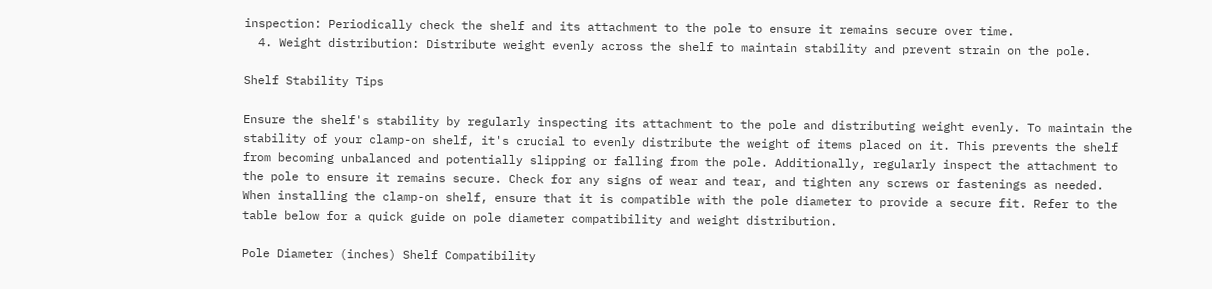inspection: Periodically check the shelf and its attachment to the pole to ensure it remains secure over time.
  4. Weight distribution: Distribute weight evenly across the shelf to maintain stability and prevent strain on the pole.

Shelf Stability Tips

Ensure the shelf's stability by regularly inspecting its attachment to the pole and distributing weight evenly. To maintain the stability of your clamp-on shelf, it's crucial to evenly distribute the weight of items placed on it. This prevents the shelf from becoming unbalanced and potentially slipping or falling from the pole. Additionally, regularly inspect the attachment to the pole to ensure it remains secure. Check for any signs of wear and tear, and tighten any screws or fastenings as needed. When installing the clamp-on shelf, ensure that it is compatible with the pole diameter to provide a secure fit. Refer to the table below for a quick guide on pole diameter compatibility and weight distribution.

Pole Diameter (inches) Shelf Compatibility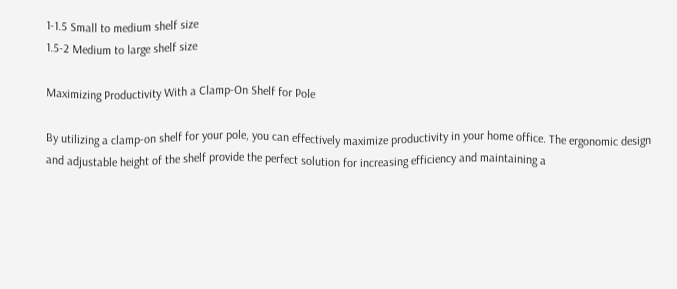1-1.5 Small to medium shelf size
1.5-2 Medium to large shelf size

Maximizing Productivity With a Clamp-On Shelf for Pole

By utilizing a clamp-on shelf for your pole, you can effectively maximize productivity in your home office. The ergonomic design and adjustable height of the shelf provide the perfect solution for increasing efficiency and maintaining a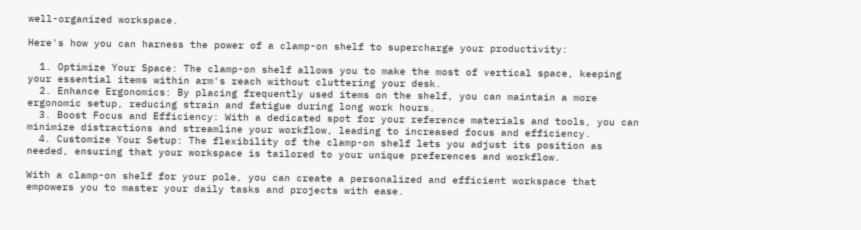well-organized workspace.

Here's how you can harness the power of a clamp-on shelf to supercharge your productivity:

  1. Optimize Your Space: The clamp-on shelf allows you to make the most of vertical space, keeping your essential items within arm's reach without cluttering your desk.
  2. Enhance Ergonomics: By placing frequently used items on the shelf, you can maintain a more ergonomic setup, reducing strain and fatigue during long work hours.
  3. Boost Focus and Efficiency: With a dedicated spot for your reference materials and tools, you can minimize distractions and streamline your workflow, leading to increased focus and efficiency.
  4. Customize Your Setup: The flexibility of the clamp-on shelf lets you adjust its position as needed, ensuring that your workspace is tailored to your unique preferences and workflow.

With a clamp-on shelf for your pole, you can create a personalized and efficient workspace that empowers you to master your daily tasks and projects with ease.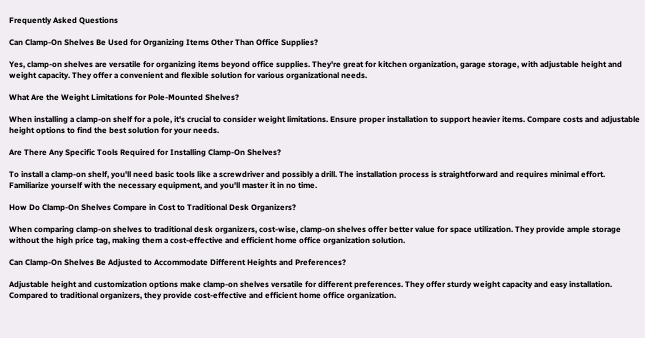Frequently Asked Questions

Can Clamp-On Shelves Be Used for Organizing Items Other Than Office Supplies?

Yes, clamp-on shelves are versatile for organizing items beyond office supplies. They're great for kitchen organization, garage storage, with adjustable height and weight capacity. They offer a convenient and flexible solution for various organizational needs.

What Are the Weight Limitations for Pole-Mounted Shelves?

When installing a clamp-on shelf for a pole, it's crucial to consider weight limitations. Ensure proper installation to support heavier items. Compare costs and adjustable height options to find the best solution for your needs.

Are There Any Specific Tools Required for Installing Clamp-On Shelves?

To install a clamp-on shelf, you'll need basic tools like a screwdriver and possibly a drill. The installation process is straightforward and requires minimal effort. Familiarize yourself with the necessary equipment, and you'll master it in no time.

How Do Clamp-On Shelves Compare in Cost to Traditional Desk Organizers?

When comparing clamp-on shelves to traditional desk organizers, cost-wise, clamp-on shelves offer better value for space utilization. They provide ample storage without the high price tag, making them a cost-effective and efficient home office organization solution.

Can Clamp-On Shelves Be Adjusted to Accommodate Different Heights and Preferences?

Adjustable height and customization options make clamp-on shelves versatile for different preferences. They offer sturdy weight capacity and easy installation. Compared to traditional organizers, they provide cost-effective and efficient home office organization.